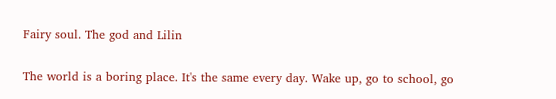Fairy soul. The god and Lilin

The world is a boring place. It's the same every day. Wake up, go to school, go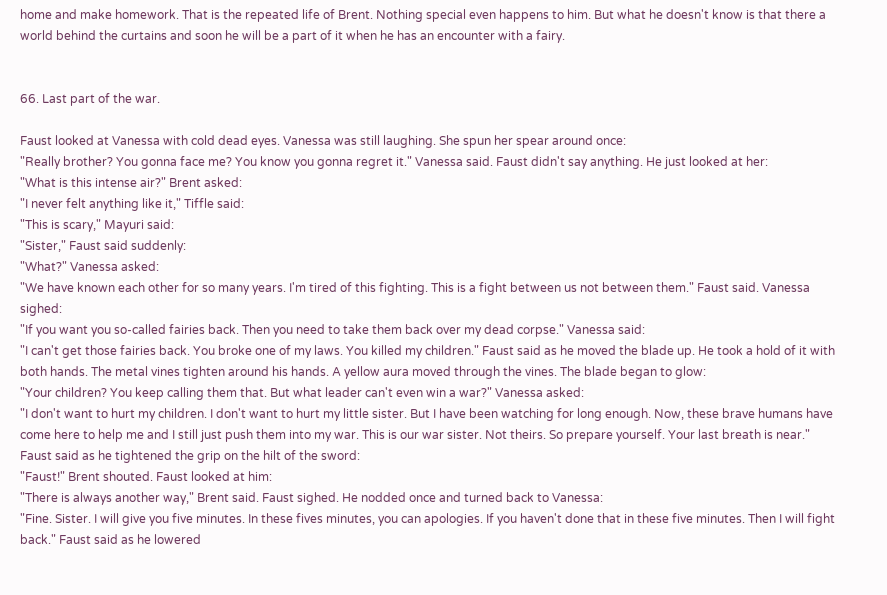home and make homework. That is the repeated life of Brent. Nothing special even happens to him. But what he doesn't know is that there a world behind the curtains and soon he will be a part of it when he has an encounter with a fairy.


66. Last part of the war.

Faust looked at Vanessa with cold dead eyes. Vanessa was still laughing. She spun her spear around once:
"Really brother? You gonna face me? You know you gonna regret it." Vanessa said. Faust didn't say anything. He just looked at her:
"What is this intense air?" Brent asked:
"I never felt anything like it," Tiffle said:
"This is scary," Mayuri said:
"Sister," Faust said suddenly:
"What?" Vanessa asked:
"We have known each other for so many years. I'm tired of this fighting. This is a fight between us not between them." Faust said. Vanessa sighed:
"If you want you so-called fairies back. Then you need to take them back over my dead corpse." Vanessa said:
"I can't get those fairies back. You broke one of my laws. You killed my children." Faust said as he moved the blade up. He took a hold of it with both hands. The metal vines tighten around his hands. A yellow aura moved through the vines. The blade began to glow:
"Your children? You keep calling them that. But what leader can't even win a war?" Vanessa asked:
"I don't want to hurt my children. I don't want to hurt my little sister. But I have been watching for long enough. Now, these brave humans have come here to help me and I still just push them into my war. This is our war sister. Not theirs. So prepare yourself. Your last breath is near." Faust said as he tightened the grip on the hilt of the sword:
"Faust!" Brent shouted. Faust looked at him:
"There is always another way," Brent said. Faust sighed. He nodded once and turned back to Vanessa:
"Fine. Sister. I will give you five minutes. In these fives minutes, you can apologies. If you haven't done that in these five minutes. Then I will fight back." Faust said as he lowered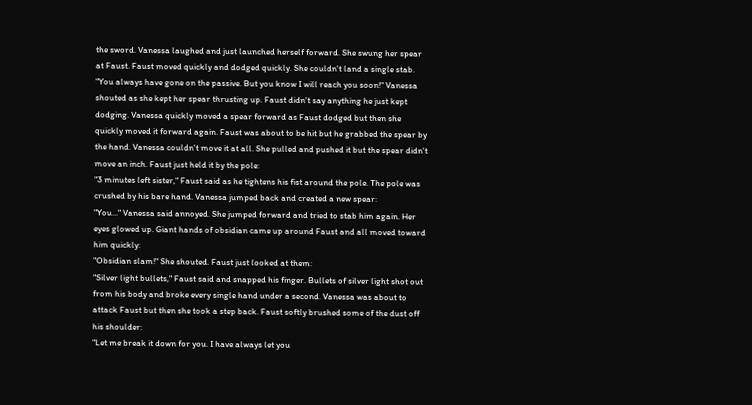the sword. Vanessa laughed and just launched herself forward. She swung her spear at Faust. Faust moved quickly and dodged quickly. She couldn't land a single stab.
"You always have gone on the passive. But you know I will reach you soon!" Vanessa shouted as she kept her spear thrusting up. Faust didn't say anything he just kept dodging. Vanessa quickly moved a spear forward as Faust dodged but then she quickly moved it forward again. Faust was about to be hit but he grabbed the spear by the hand. Vanessa couldn't move it at all. She pulled and pushed it but the spear didn't move an inch. Faust just held it by the pole:
"3 minutes left sister," Faust said as he tightens his fist around the pole. The pole was crushed by his bare hand. Vanessa jumped back and created a new spear:
"You..." Vanessa said annoyed. She jumped forward and tried to stab him again. Her eyes glowed up. Giant hands of obsidian came up around Faust and all moved toward him quickly:
"Obsidian slam!" She shouted. Faust just looked at them:
"Silver light bullets," Faust said and snapped his finger. Bullets of silver light shot out from his body and broke every single hand under a second. Vanessa was about to attack Faust but then she took a step back. Faust softly brushed some of the dust off his shoulder:
"Let me break it down for you. I have always let you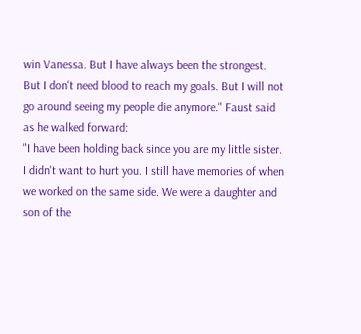win Vanessa. But I have always been the strongest. But I don't need blood to reach my goals. But I will not go around seeing my people die anymore." Faust said as he walked forward:
"I have been holding back since you are my little sister. I didn't want to hurt you. I still have memories of when we worked on the same side. We were a daughter and son of the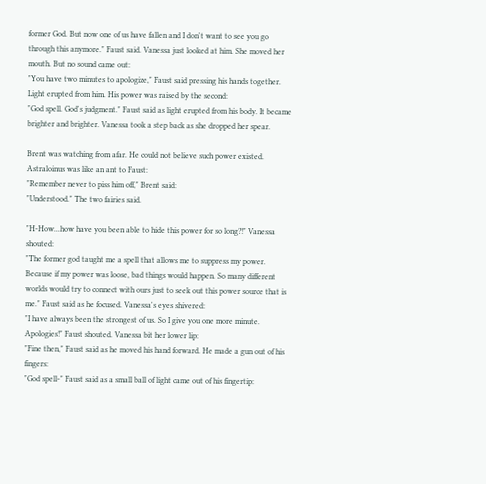former God. But now one of us have fallen and I don't want to see you go through this anymore." Faust said. Vanessa just looked at him. She moved her mouth. But no sound came out:
"You have two minutes to apologize," Faust said pressing his hands together. Light erupted from him. His power was raised by the second:
"God spell. God's judgment." Faust said as light erupted from his body. It became brighter and brighter. Vanessa took a step back as she dropped her spear.

Brent was watching from afar. He could not believe such power existed. Astraloinus was like an ant to Faust:
"Remember never to piss him off," Brent said:
"Understood." The two fairies said.

"H-How...how have you been able to hide this power for so long?!" Vanessa shouted:
"The former god taught me a spell that allows me to suppress my power. Because if my power was loose, bad things would happen. So many different worlds would try to connect with ours just to seek out this power source that is me." Faust said as he focused. Vanessa's eyes shivered:
"I have always been the strongest of us. So I give you one more minute. Apologies!" Faust shouted. Vanessa bit her lower lip:
"Fine then," Faust said as he moved his hand forward. He made a gun out of his fingers:
"God spell-" Faust said as a small ball of light came out of his fingertip: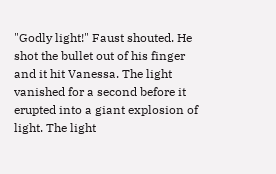"Godly light!" Faust shouted. He shot the bullet out of his finger and it hit Vanessa. The light vanished for a second before it erupted into a giant explosion of light. The light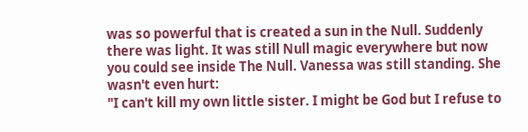was so powerful that is created a sun in the Null. Suddenly there was light. It was still Null magic everywhere but now you could see inside The Null. Vanessa was still standing. She wasn't even hurt:
"I can't kill my own little sister. I might be God but I refuse to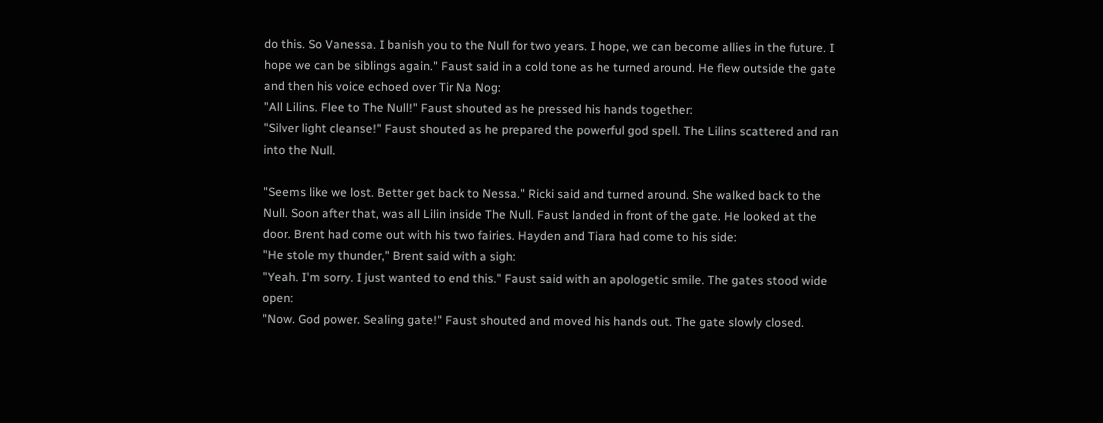do this. So Vanessa. I banish you to the Null for two years. I hope, we can become allies in the future. I hope we can be siblings again." Faust said in a cold tone as he turned around. He flew outside the gate and then his voice echoed over Tir Na Nog:
"All Lilins. Flee to The Null!" Faust shouted as he pressed his hands together:
"Silver light cleanse!" Faust shouted as he prepared the powerful god spell. The Lilins scattered and ran into the Null.

"Seems like we lost. Better get back to Nessa." Ricki said and turned around. She walked back to the Null. Soon after that, was all Lilin inside The Null. Faust landed in front of the gate. He looked at the door. Brent had come out with his two fairies. Hayden and Tiara had come to his side:
"He stole my thunder," Brent said with a sigh:
"Yeah. I'm sorry. I just wanted to end this." Faust said with an apologetic smile. The gates stood wide open:
"Now. God power. Sealing gate!" Faust shouted and moved his hands out. The gate slowly closed.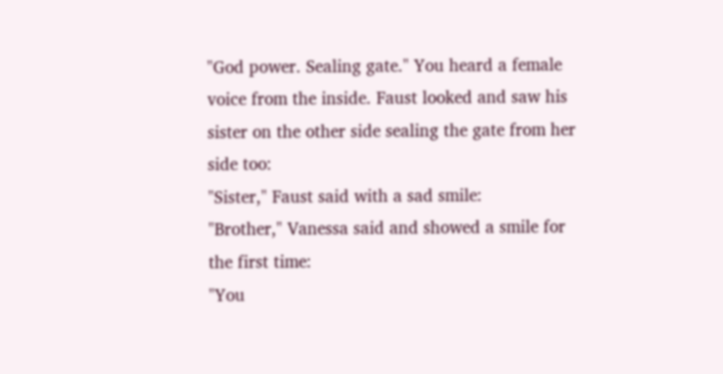"God power. Sealing gate." You heard a female voice from the inside. Faust looked and saw his sister on the other side sealing the gate from her side too:
"Sister," Faust said with a sad smile:
"Brother," Vanessa said and showed a smile for the first time:
"You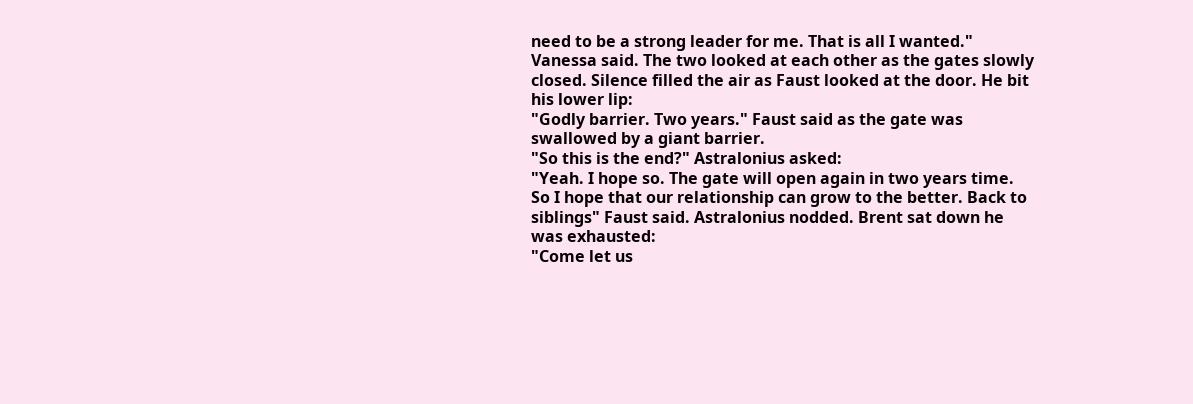need to be a strong leader for me. That is all I wanted." Vanessa said. The two looked at each other as the gates slowly closed. Silence filled the air as Faust looked at the door. He bit his lower lip:
"Godly barrier. Two years." Faust said as the gate was swallowed by a giant barrier.
"So this is the end?" Astralonius asked:
"Yeah. I hope so. The gate will open again in two years time. So I hope that our relationship can grow to the better. Back to siblings" Faust said. Astralonius nodded. Brent sat down he was exhausted:
"Come let us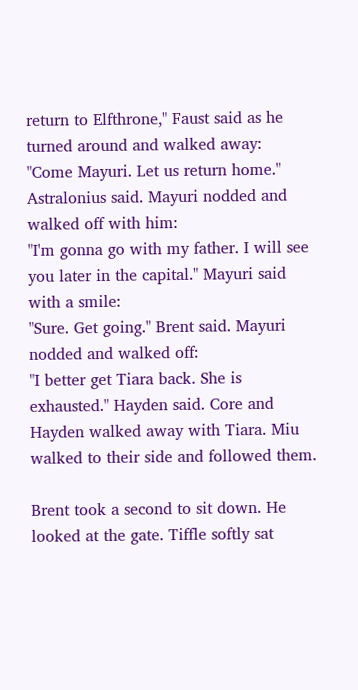return to Elfthrone," Faust said as he turned around and walked away:
"Come Mayuri. Let us return home." Astralonius said. Mayuri nodded and walked off with him:
"I'm gonna go with my father. I will see you later in the capital." Mayuri said with a smile:
"Sure. Get going." Brent said. Mayuri nodded and walked off:
"I better get Tiara back. She is exhausted." Hayden said. Core and Hayden walked away with Tiara. Miu walked to their side and followed them.

Brent took a second to sit down. He looked at the gate. Tiffle softly sat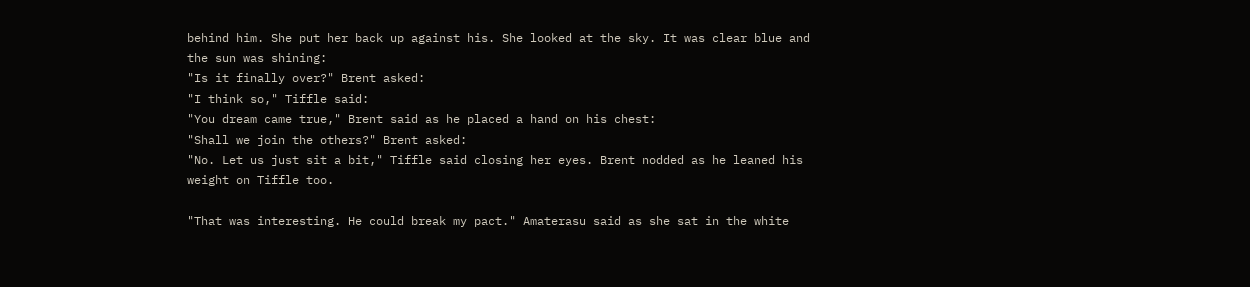behind him. She put her back up against his. She looked at the sky. It was clear blue and the sun was shining:
"Is it finally over?" Brent asked:
"I think so," Tiffle said:
"You dream came true," Brent said as he placed a hand on his chest:
"Shall we join the others?" Brent asked:
"No. Let us just sit a bit," Tiffle said closing her eyes. Brent nodded as he leaned his weight on Tiffle too.

"That was interesting. He could break my pact." Amaterasu said as she sat in the white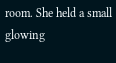room. She held a small glowing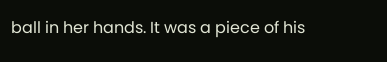ball in her hands. It was a piece of his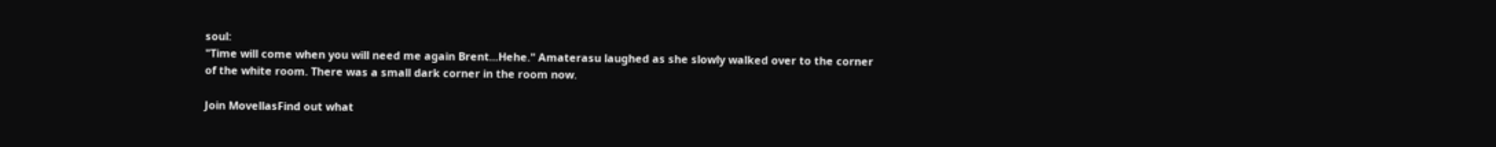soul:
"Time will come when you will need me again Brent...Hehe." Amaterasu laughed as she slowly walked over to the corner of the white room. There was a small dark corner in the room now.

Join MovellasFind out what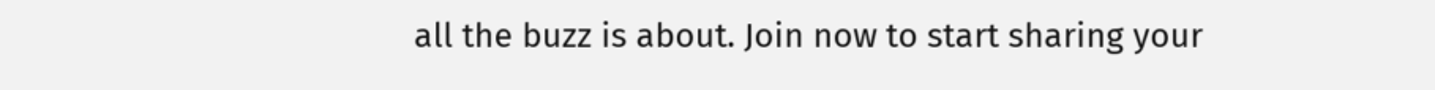all the buzz is about. Join now to start sharing your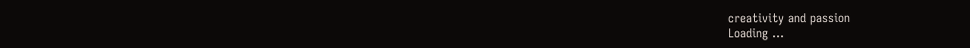creativity and passion
Loading ...